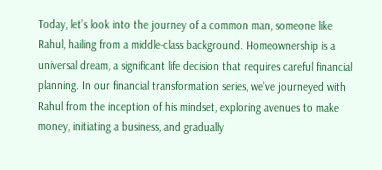Today, let’s look into the journey of a common man, someone like Rahul, hailing from a middle-class background. Homeownership is a universal dream, a significant life decision that requires careful financial planning. In our financial transformation series, we’ve journeyed with Rahul from the inception of his mindset, exploring avenues to make money, initiating a business, and gradually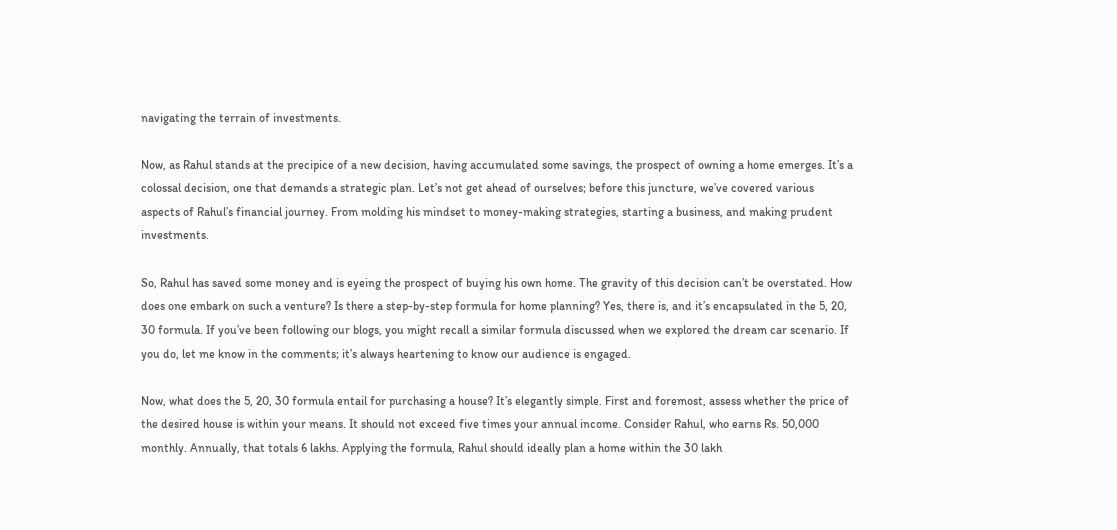navigating the terrain of investments.

Now, as Rahul stands at the precipice of a new decision, having accumulated some savings, the prospect of owning a home emerges. It’s a colossal decision, one that demands a strategic plan. Let’s not get ahead of ourselves; before this juncture, we’ve covered various aspects of Rahul’s financial journey. From molding his mindset to money-making strategies, starting a business, and making prudent investments.

So, Rahul has saved some money and is eyeing the prospect of buying his own home. The gravity of this decision can’t be overstated. How does one embark on such a venture? Is there a step-by-step formula for home planning? Yes, there is, and it’s encapsulated in the 5, 20, 30 formula. If you’ve been following our blogs, you might recall a similar formula discussed when we explored the dream car scenario. If you do, let me know in the comments; it’s always heartening to know our audience is engaged.

Now, what does the 5, 20, 30 formula entail for purchasing a house? It’s elegantly simple. First and foremost, assess whether the price of the desired house is within your means. It should not exceed five times your annual income. Consider Rahul, who earns Rs. 50,000 monthly. Annually, that totals 6 lakhs. Applying the formula, Rahul should ideally plan a home within the 30 lakh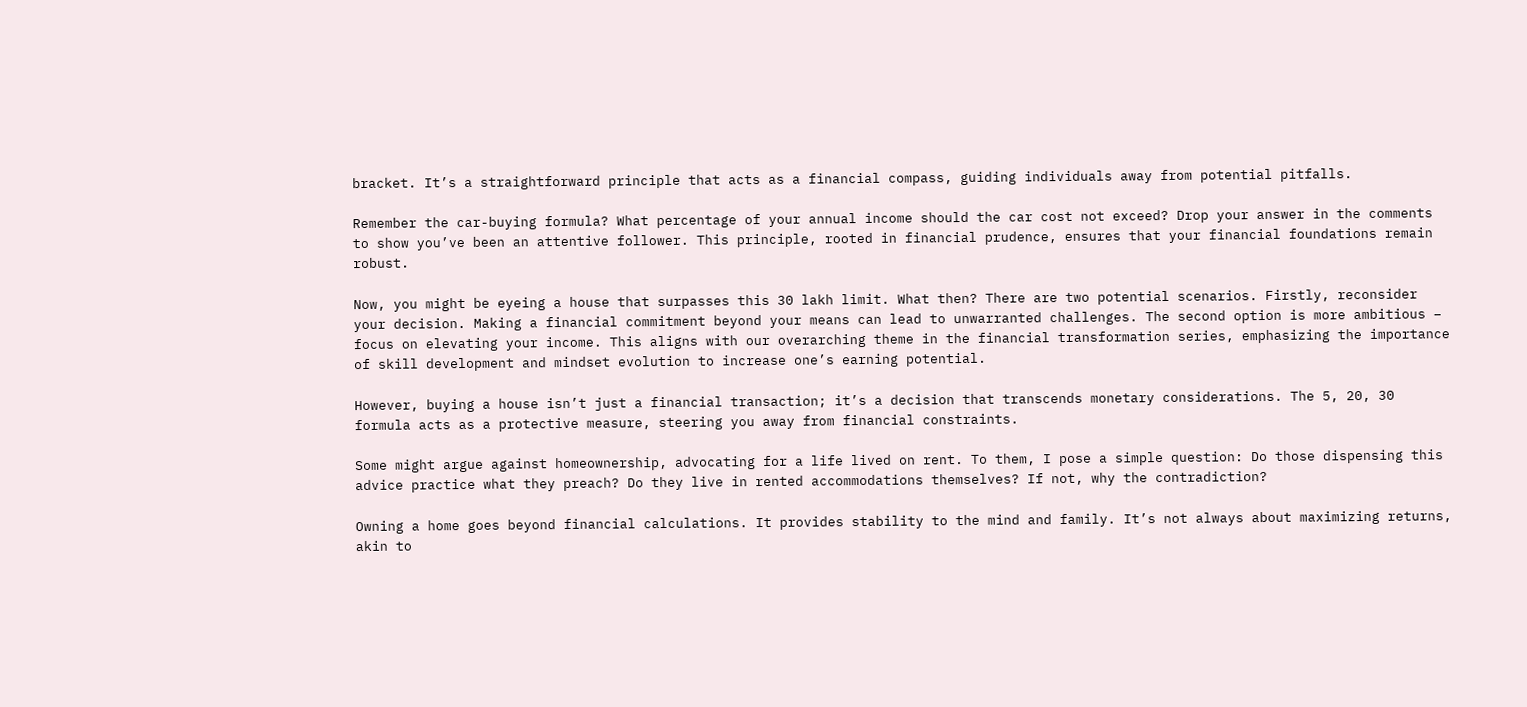bracket. It’s a straightforward principle that acts as a financial compass, guiding individuals away from potential pitfalls.

Remember the car-buying formula? What percentage of your annual income should the car cost not exceed? Drop your answer in the comments to show you’ve been an attentive follower. This principle, rooted in financial prudence, ensures that your financial foundations remain robust.

Now, you might be eyeing a house that surpasses this 30 lakh limit. What then? There are two potential scenarios. Firstly, reconsider your decision. Making a financial commitment beyond your means can lead to unwarranted challenges. The second option is more ambitious – focus on elevating your income. This aligns with our overarching theme in the financial transformation series, emphasizing the importance of skill development and mindset evolution to increase one’s earning potential.

However, buying a house isn’t just a financial transaction; it’s a decision that transcends monetary considerations. The 5, 20, 30 formula acts as a protective measure, steering you away from financial constraints.

Some might argue against homeownership, advocating for a life lived on rent. To them, I pose a simple question: Do those dispensing this advice practice what they preach? Do they live in rented accommodations themselves? If not, why the contradiction?

Owning a home goes beyond financial calculations. It provides stability to the mind and family. It’s not always about maximizing returns, akin to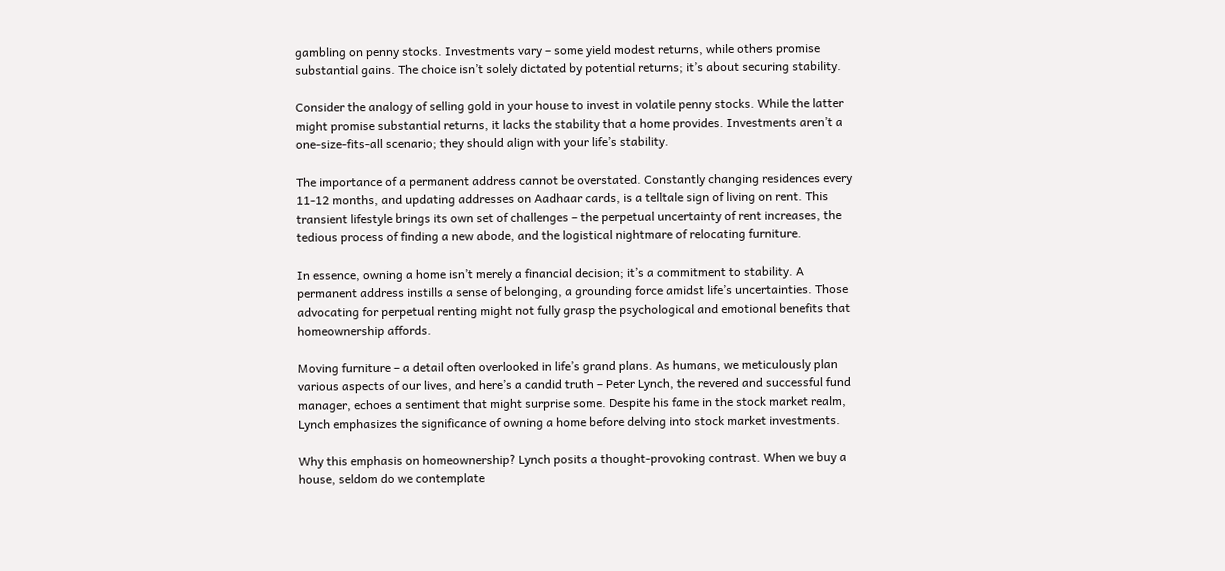gambling on penny stocks. Investments vary – some yield modest returns, while others promise substantial gains. The choice isn’t solely dictated by potential returns; it’s about securing stability.

Consider the analogy of selling gold in your house to invest in volatile penny stocks. While the latter might promise substantial returns, it lacks the stability that a home provides. Investments aren’t a one-size-fits-all scenario; they should align with your life’s stability.

The importance of a permanent address cannot be overstated. Constantly changing residences every 11-12 months, and updating addresses on Aadhaar cards, is a telltale sign of living on rent. This transient lifestyle brings its own set of challenges – the perpetual uncertainty of rent increases, the tedious process of finding a new abode, and the logistical nightmare of relocating furniture.

In essence, owning a home isn’t merely a financial decision; it’s a commitment to stability. A permanent address instills a sense of belonging, a grounding force amidst life’s uncertainties. Those advocating for perpetual renting might not fully grasp the psychological and emotional benefits that homeownership affords.

Moving furniture – a detail often overlooked in life’s grand plans. As humans, we meticulously plan various aspects of our lives, and here’s a candid truth – Peter Lynch, the revered and successful fund manager, echoes a sentiment that might surprise some. Despite his fame in the stock market realm, Lynch emphasizes the significance of owning a home before delving into stock market investments.

Why this emphasis on homeownership? Lynch posits a thought-provoking contrast. When we buy a house, seldom do we contemplate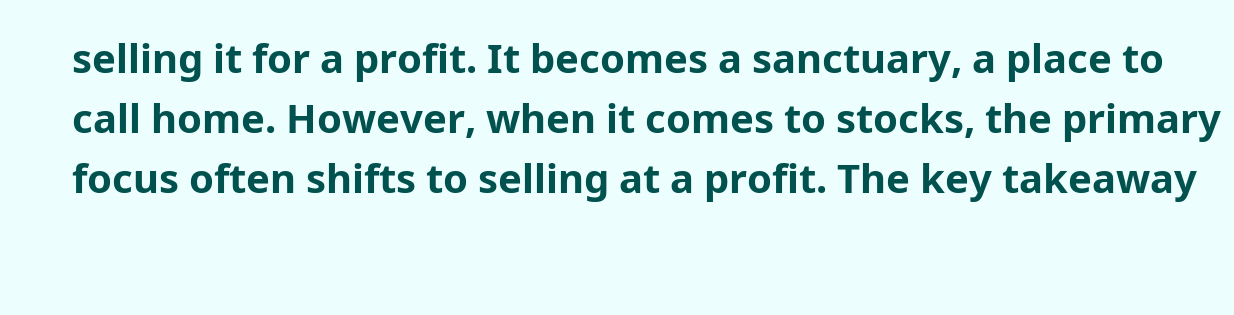selling it for a profit. It becomes a sanctuary, a place to call home. However, when it comes to stocks, the primary focus often shifts to selling at a profit. The key takeaway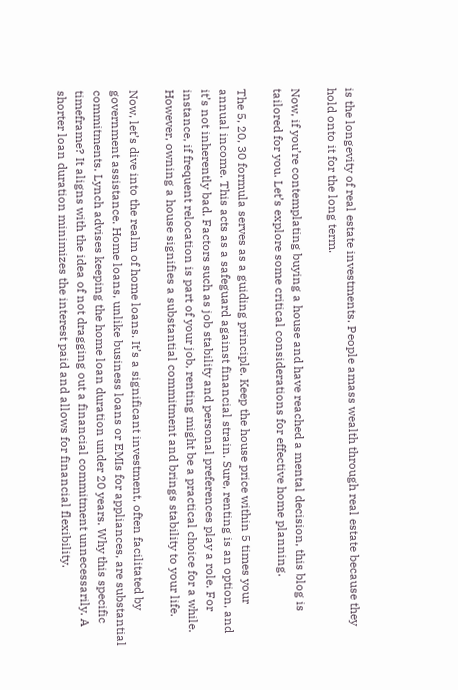is the longevity of real estate investments. People amass wealth through real estate because they hold onto it for the long term.

Now, if you’re contemplating buying a house and have reached a mental decision, this blog is tailored for you. Let’s explore some critical considerations for effective home planning.

The 5, 20, 30 formula serves as a guiding principle. Keep the house price within 5 times your annual income. This acts as a safeguard against financial strain. Sure, renting is an option, and it’s not inherently bad. Factors such as job stability and personal preferences play a role. For instance, if frequent relocation is part of your job, renting might be a practical choice for a while. However, owning a house signifies a substantial commitment and brings stability to your life.

Now, let’s dive into the realm of home loans. It’s a significant investment, often facilitated by government assistance. Home loans, unlike business loans or EMIs for appliances, are substantial commitments. Lynch advises keeping the home loan duration under 20 years. Why this specific timeframe? It aligns with the idea of not dragging out a financial commitment unnecessarily. A shorter loan duration minimizes the interest paid and allows for financial flexibility.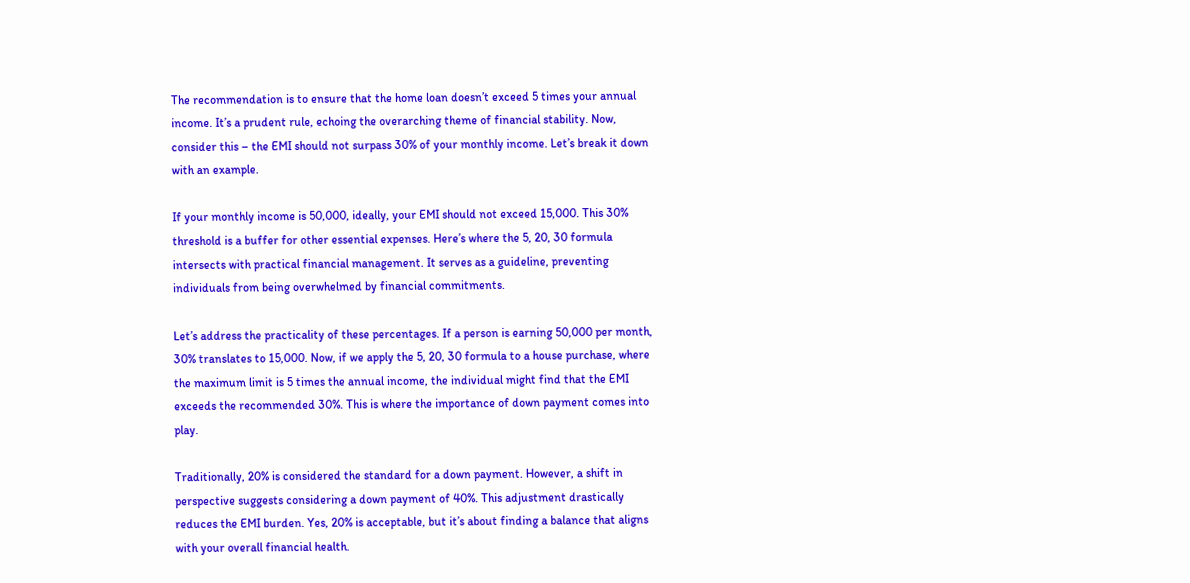The recommendation is to ensure that the home loan doesn’t exceed 5 times your annual income. It’s a prudent rule, echoing the overarching theme of financial stability. Now, consider this – the EMI should not surpass 30% of your monthly income. Let’s break it down with an example.

If your monthly income is 50,000, ideally, your EMI should not exceed 15,000. This 30% threshold is a buffer for other essential expenses. Here’s where the 5, 20, 30 formula intersects with practical financial management. It serves as a guideline, preventing individuals from being overwhelmed by financial commitments.

Let’s address the practicality of these percentages. If a person is earning 50,000 per month, 30% translates to 15,000. Now, if we apply the 5, 20, 30 formula to a house purchase, where the maximum limit is 5 times the annual income, the individual might find that the EMI exceeds the recommended 30%. This is where the importance of down payment comes into play.

Traditionally, 20% is considered the standard for a down payment. However, a shift in perspective suggests considering a down payment of 40%. This adjustment drastically reduces the EMI burden. Yes, 20% is acceptable, but it’s about finding a balance that aligns with your overall financial health.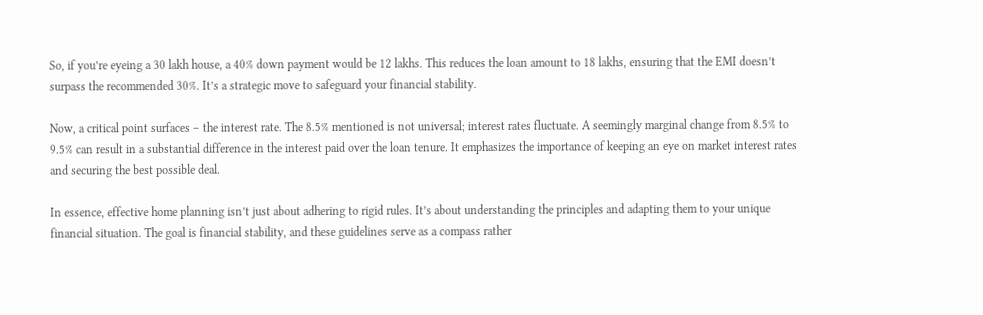So, if you’re eyeing a 30 lakh house, a 40% down payment would be 12 lakhs. This reduces the loan amount to 18 lakhs, ensuring that the EMI doesn’t surpass the recommended 30%. It’s a strategic move to safeguard your financial stability.

Now, a critical point surfaces – the interest rate. The 8.5% mentioned is not universal; interest rates fluctuate. A seemingly marginal change from 8.5% to 9.5% can result in a substantial difference in the interest paid over the loan tenure. It emphasizes the importance of keeping an eye on market interest rates and securing the best possible deal.

In essence, effective home planning isn’t just about adhering to rigid rules. It’s about understanding the principles and adapting them to your unique financial situation. The goal is financial stability, and these guidelines serve as a compass rather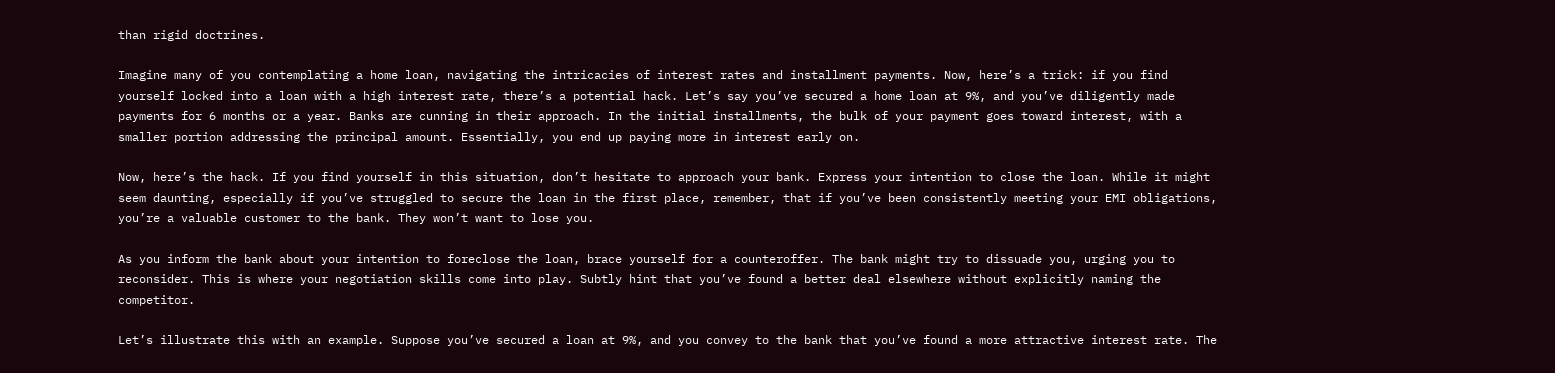than rigid doctrines.

Imagine many of you contemplating a home loan, navigating the intricacies of interest rates and installment payments. Now, here’s a trick: if you find yourself locked into a loan with a high interest rate, there’s a potential hack. Let’s say you’ve secured a home loan at 9%, and you’ve diligently made payments for 6 months or a year. Banks are cunning in their approach. In the initial installments, the bulk of your payment goes toward interest, with a smaller portion addressing the principal amount. Essentially, you end up paying more in interest early on.

Now, here’s the hack. If you find yourself in this situation, don’t hesitate to approach your bank. Express your intention to close the loan. While it might seem daunting, especially if you’ve struggled to secure the loan in the first place, remember, that if you’ve been consistently meeting your EMI obligations, you’re a valuable customer to the bank. They won’t want to lose you.

As you inform the bank about your intention to foreclose the loan, brace yourself for a counteroffer. The bank might try to dissuade you, urging you to reconsider. This is where your negotiation skills come into play. Subtly hint that you’ve found a better deal elsewhere without explicitly naming the competitor.

Let’s illustrate this with an example. Suppose you’ve secured a loan at 9%, and you convey to the bank that you’ve found a more attractive interest rate. The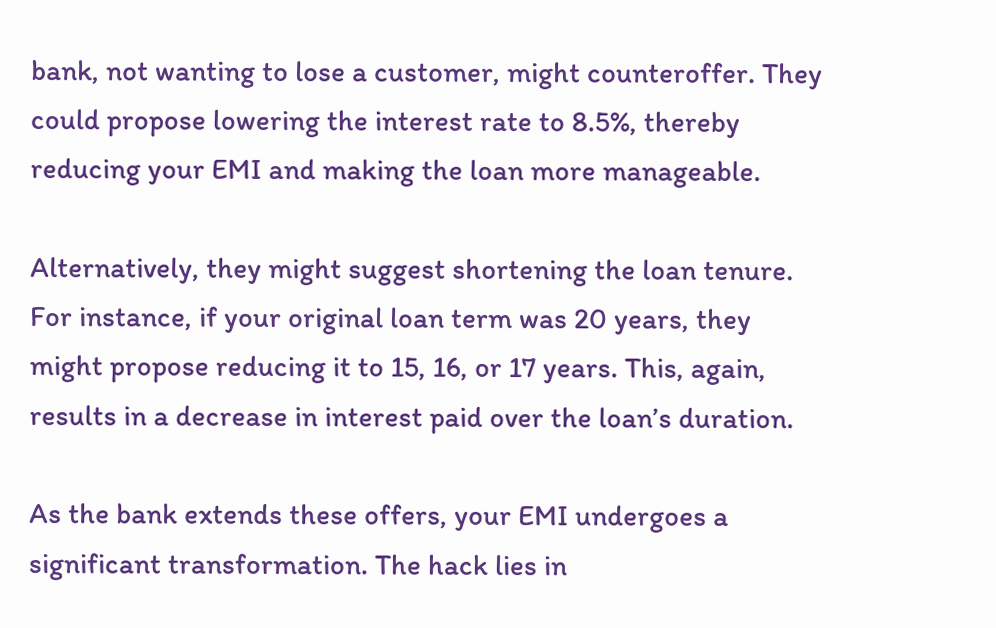bank, not wanting to lose a customer, might counteroffer. They could propose lowering the interest rate to 8.5%, thereby reducing your EMI and making the loan more manageable.

Alternatively, they might suggest shortening the loan tenure. For instance, if your original loan term was 20 years, they might propose reducing it to 15, 16, or 17 years. This, again, results in a decrease in interest paid over the loan’s duration.

As the bank extends these offers, your EMI undergoes a significant transformation. The hack lies in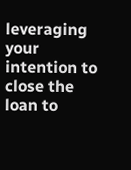leveraging your intention to close the loan to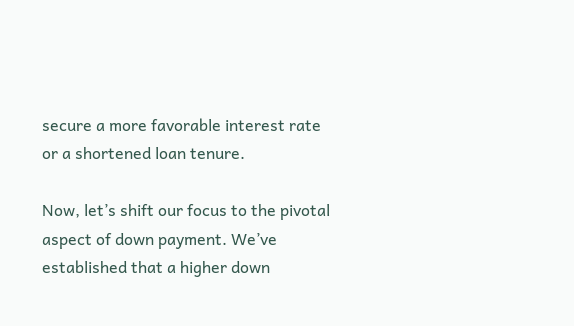secure a more favorable interest rate or a shortened loan tenure.

Now, let’s shift our focus to the pivotal aspect of down payment. We’ve established that a higher down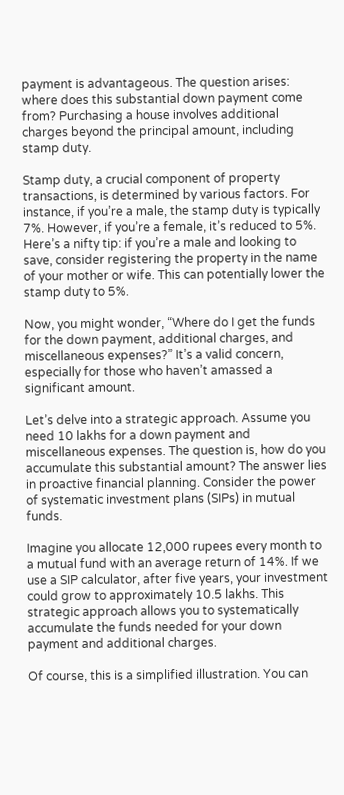payment is advantageous. The question arises: where does this substantial down payment come from? Purchasing a house involves additional charges beyond the principal amount, including stamp duty.

Stamp duty, a crucial component of property transactions, is determined by various factors. For instance, if you’re a male, the stamp duty is typically 7%. However, if you’re a female, it’s reduced to 5%. Here’s a nifty tip: if you’re a male and looking to save, consider registering the property in the name of your mother or wife. This can potentially lower the stamp duty to 5%.

Now, you might wonder, “Where do I get the funds for the down payment, additional charges, and miscellaneous expenses?” It’s a valid concern, especially for those who haven’t amassed a significant amount.

Let’s delve into a strategic approach. Assume you need 10 lakhs for a down payment and miscellaneous expenses. The question is, how do you accumulate this substantial amount? The answer lies in proactive financial planning. Consider the power of systematic investment plans (SIPs) in mutual funds.

Imagine you allocate 12,000 rupees every month to a mutual fund with an average return of 14%. If we use a SIP calculator, after five years, your investment could grow to approximately 10.5 lakhs. This strategic approach allows you to systematically accumulate the funds needed for your down payment and additional charges.

Of course, this is a simplified illustration. You can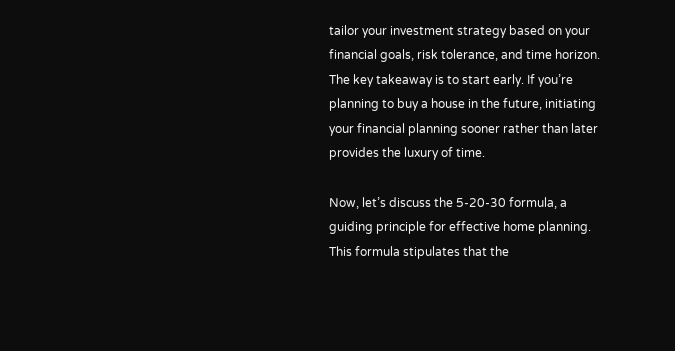tailor your investment strategy based on your financial goals, risk tolerance, and time horizon. The key takeaway is to start early. If you’re planning to buy a house in the future, initiating your financial planning sooner rather than later provides the luxury of time.

Now, let’s discuss the 5-20-30 formula, a guiding principle for effective home planning. This formula stipulates that the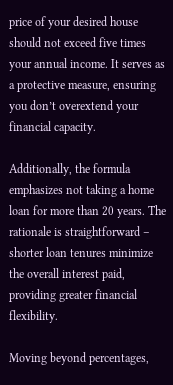price of your desired house should not exceed five times your annual income. It serves as a protective measure, ensuring you don’t overextend your financial capacity.

Additionally, the formula emphasizes not taking a home loan for more than 20 years. The rationale is straightforward – shorter loan tenures minimize the overall interest paid, providing greater financial flexibility.

Moving beyond percentages,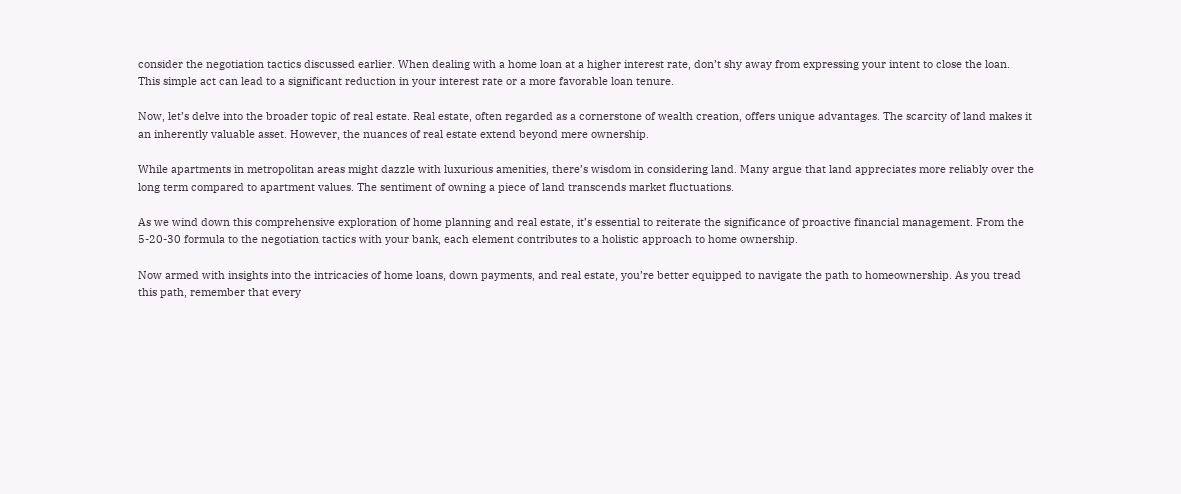consider the negotiation tactics discussed earlier. When dealing with a home loan at a higher interest rate, don’t shy away from expressing your intent to close the loan. This simple act can lead to a significant reduction in your interest rate or a more favorable loan tenure.

Now, let’s delve into the broader topic of real estate. Real estate, often regarded as a cornerstone of wealth creation, offers unique advantages. The scarcity of land makes it an inherently valuable asset. However, the nuances of real estate extend beyond mere ownership.

While apartments in metropolitan areas might dazzle with luxurious amenities, there’s wisdom in considering land. Many argue that land appreciates more reliably over the long term compared to apartment values. The sentiment of owning a piece of land transcends market fluctuations.

As we wind down this comprehensive exploration of home planning and real estate, it’s essential to reiterate the significance of proactive financial management. From the 5-20-30 formula to the negotiation tactics with your bank, each element contributes to a holistic approach to home ownership.

Now armed with insights into the intricacies of home loans, down payments, and real estate, you’re better equipped to navigate the path to homeownership. As you tread this path, remember that every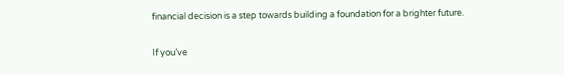financial decision is a step towards building a foundation for a brighter future.

If you’ve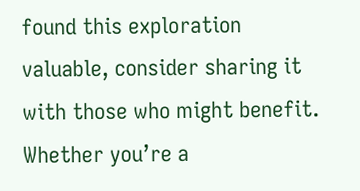found this exploration valuable, consider sharing it with those who might benefit. Whether you’re a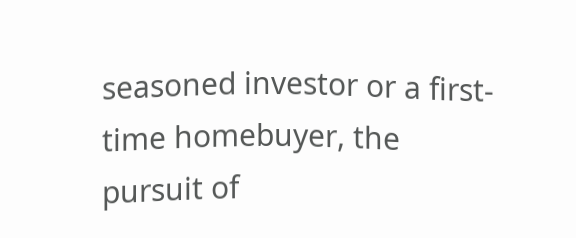seasoned investor or a first-time homebuyer, the pursuit of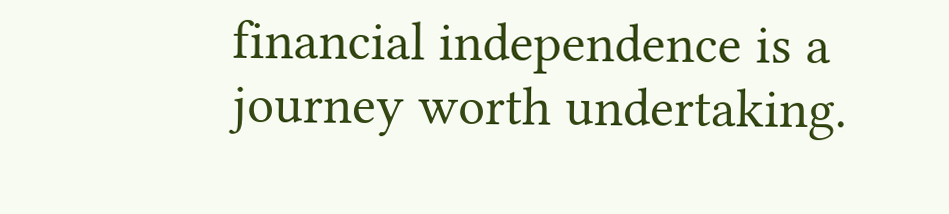financial independence is a journey worth undertaking.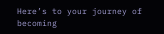Here’s to your journey of becoming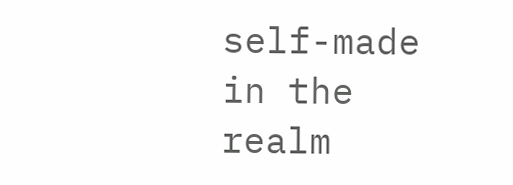self-made in the realm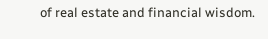of real estate and financial wisdom.